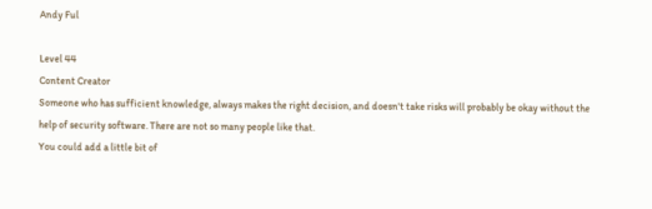Andy Ful

Level 44
Content Creator
Someone who has sufficient knowledge, always makes the right decision, and doesn't take risks will probably be okay without the help of security software. There are not so many people like that.
You could add a little bit of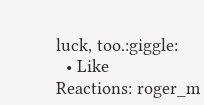luck, too.:giggle:
  • Like
Reactions: roger_m